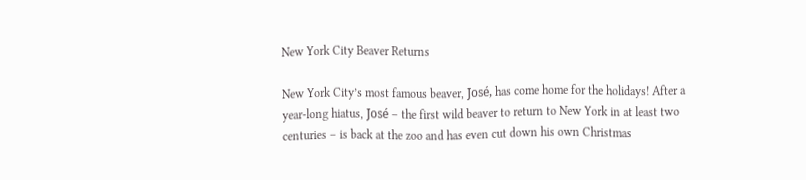New York City Beaver Returns

New York City’s most famous beaver, José, has come home for the holidays! After a year-long hiatus, José – the first wild beaver to return to New York in at least two centuries – is back at the zoo and has even cut down his own Christmas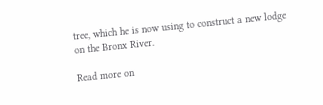tree, which he is now using to construct a new lodge on the Bronx River.

Read more on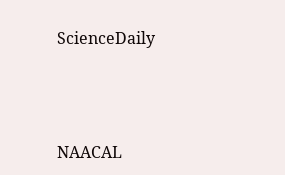ScienceDaily



NAACAL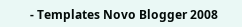- Templates Novo Blogger 2008